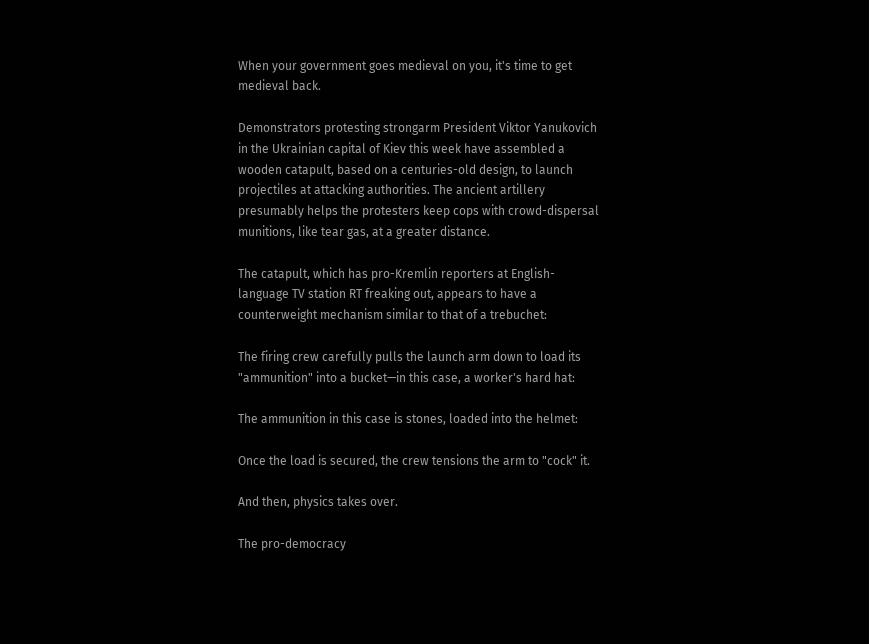When your government goes medieval on you, it's time to get medieval back.

Demonstrators protesting strongarm President Viktor Yanukovich in the Ukrainian capital of Kiev this week have assembled a wooden catapult, based on a centuries-old design, to launch projectiles at attacking authorities. The ancient artillery presumably helps the protesters keep cops with crowd-dispersal munitions, like tear gas, at a greater distance.

The catapult, which has pro-Kremlin reporters at English-language TV station RT freaking out, appears to have a counterweight mechanism similar to that of a trebuchet:

The firing crew carefully pulls the launch arm down to load its "ammunition" into a bucket—in this case, a worker's hard hat:

The ammunition in this case is stones, loaded into the helmet:

Once the load is secured, the crew tensions the arm to "cock" it.

And then, physics takes over.

The pro-democracy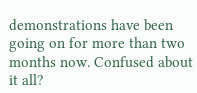demonstrations have been going on for more than two months now. Confused about it all?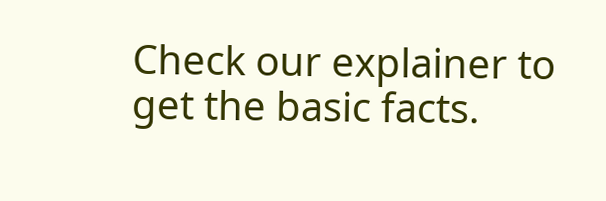Check our explainer to get the basic facts.